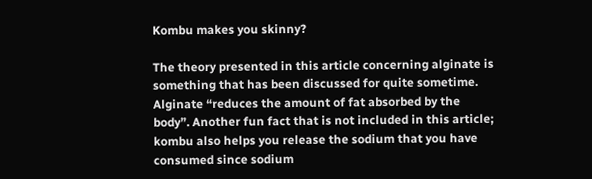Kombu makes you skinny?

The theory presented in this article concerning alginate is something that has been discussed for quite sometime. Alginate “reduces the amount of fat absorbed by the body”. Another fun fact that is not included in this article; kombu also helps you release the sodium that you have consumed since sodium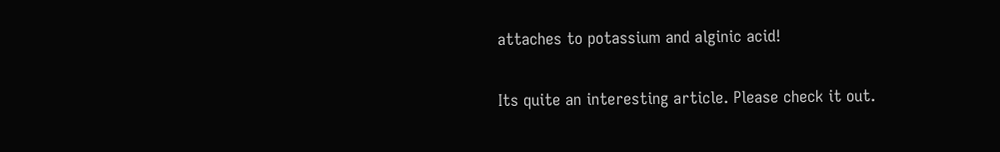attaches to potassium and alginic acid!

Its quite an interesting article. Please check it out.